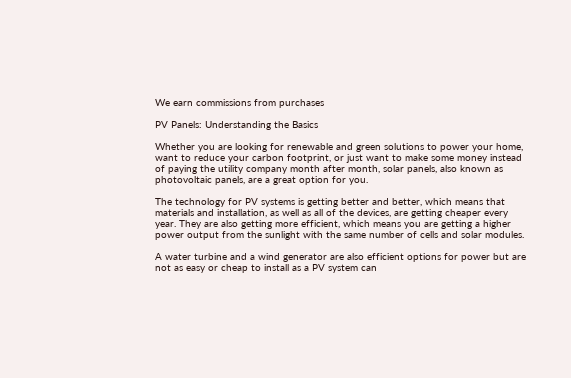We earn commissions from purchases

PV Panels: Understanding the Basics

Whether you are looking for renewable and green solutions to power your home, want to reduce your carbon footprint, or just want to make some money instead of paying the utility company month after month, solar panels, also known as photovoltaic panels, are a great option for you.

The technology for PV systems is getting better and better, which means that materials and installation, as well as all of the devices, are getting cheaper every year. They are also getting more efficient, which means you are getting a higher power output from the sunlight with the same number of cells and solar modules.

A water turbine and a wind generator are also efficient options for power but are not as easy or cheap to install as a PV system can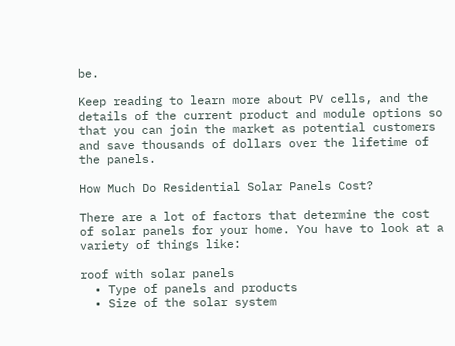be.

Keep reading to learn more about PV cells, and the details of the current product and module options so that you can join the market as potential customers and save thousands of dollars over the lifetime of the panels.

How Much Do Residential Solar Panels Cost?

There are a lot of factors that determine the cost of solar panels for your home. You have to look at a variety of things like:

roof with solar panels
  • Type of panels and products
  • Size of the solar system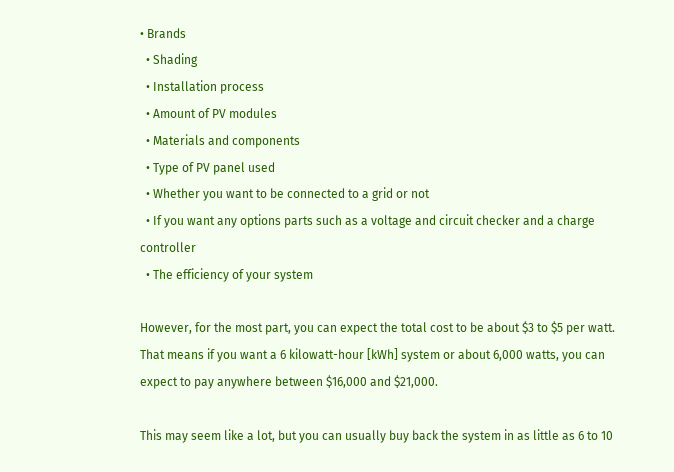• Brands
  • Shading
  • Installation process
  • Amount of PV modules
  • Materials and components
  • Type of PV panel used
  • Whether you want to be connected to a grid or not
  • If you want any options parts such as a voltage and circuit checker and a charge controller
  • The efficiency of your system

However, for the most part, you can expect the total cost to be about $3 to $5 per watt. That means if you want a 6 kilowatt-hour [kWh] system or about 6,000 watts, you can expect to pay anywhere between $16,000 and $21,000.

This may seem like a lot, but you can usually buy back the system in as little as 6 to 10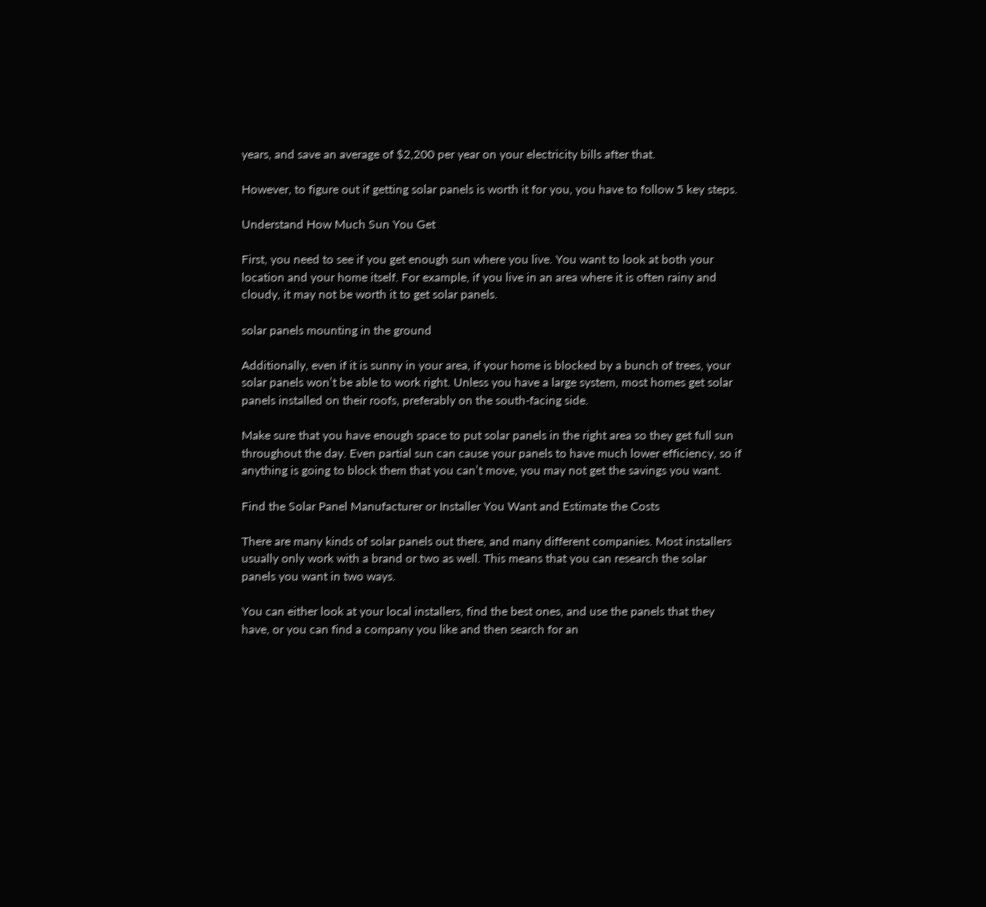years, and save an average of $2,200 per year on your electricity bills after that.

However, to figure out if getting solar panels is worth it for you, you have to follow 5 key steps.

Understand How Much Sun You Get

First, you need to see if you get enough sun where you live. You want to look at both your location and your home itself. For example, if you live in an area where it is often rainy and cloudy, it may not be worth it to get solar panels.

solar panels mounting in the ground

Additionally, even if it is sunny in your area, if your home is blocked by a bunch of trees, your solar panels won’t be able to work right. Unless you have a large system, most homes get solar panels installed on their roofs, preferably on the south-facing side.

Make sure that you have enough space to put solar panels in the right area so they get full sun throughout the day. Even partial sun can cause your panels to have much lower efficiency, so if anything is going to block them that you can’t move, you may not get the savings you want.

Find the Solar Panel Manufacturer or Installer You Want and Estimate the Costs

There are many kinds of solar panels out there, and many different companies. Most installers usually only work with a brand or two as well. This means that you can research the solar panels you want in two ways.

You can either look at your local installers, find the best ones, and use the panels that they have, or you can find a company you like and then search for an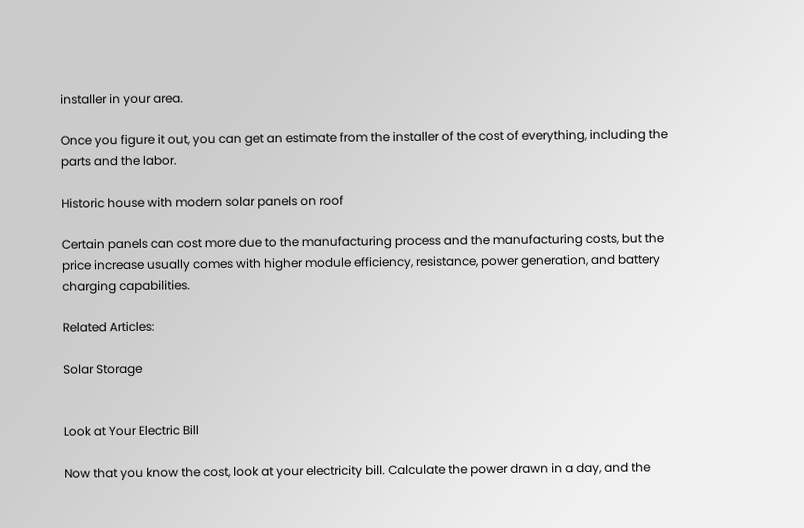installer in your area.

Once you figure it out, you can get an estimate from the installer of the cost of everything, including the parts and the labor.

Historic house with modern solar panels on roof

Certain panels can cost more due to the manufacturing process and the manufacturing costs, but the price increase usually comes with higher module efficiency, resistance, power generation, and battery charging capabilities.

Related Articles:

Solar Storage


Look at Your Electric Bill

Now that you know the cost, look at your electricity bill. Calculate the power drawn in a day, and the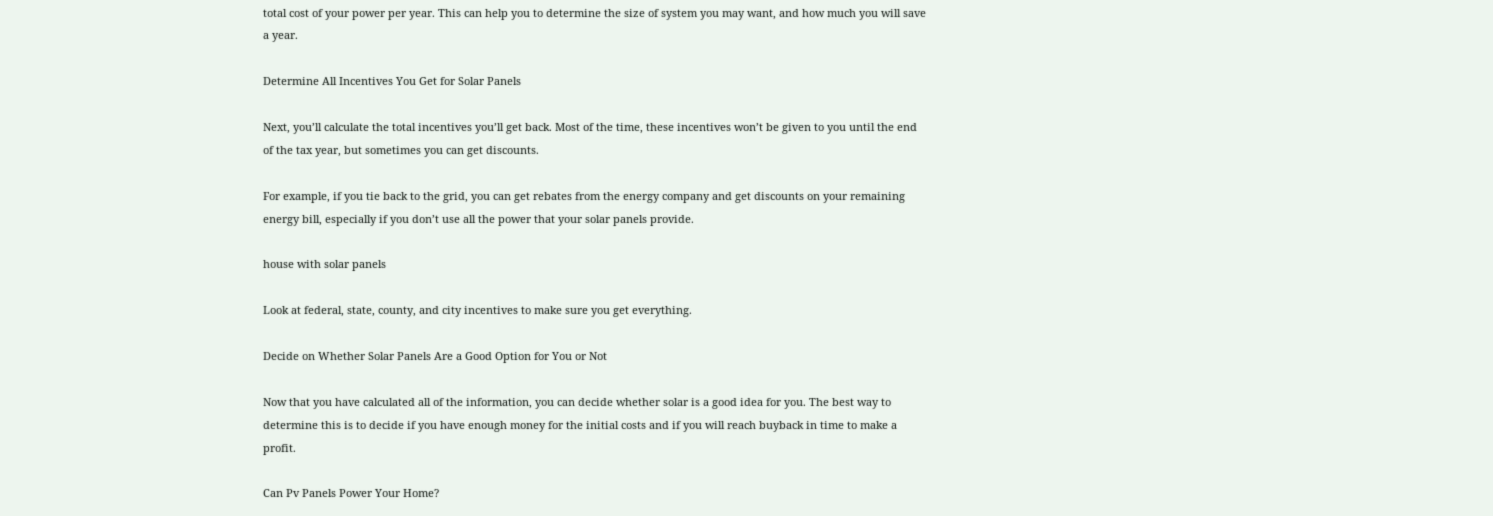total cost of your power per year. This can help you to determine the size of system you may want, and how much you will save a year.

Determine All Incentives You Get for Solar Panels

Next, you’ll calculate the total incentives you’ll get back. Most of the time, these incentives won’t be given to you until the end of the tax year, but sometimes you can get discounts.

For example, if you tie back to the grid, you can get rebates from the energy company and get discounts on your remaining energy bill, especially if you don’t use all the power that your solar panels provide.

house with solar panels

Look at federal, state, county, and city incentives to make sure you get everything.

Decide on Whether Solar Panels Are a Good Option for You or Not

Now that you have calculated all of the information, you can decide whether solar is a good idea for you. The best way to determine this is to decide if you have enough money for the initial costs and if you will reach buyback in time to make a profit.

Can Pv Panels Power Your Home?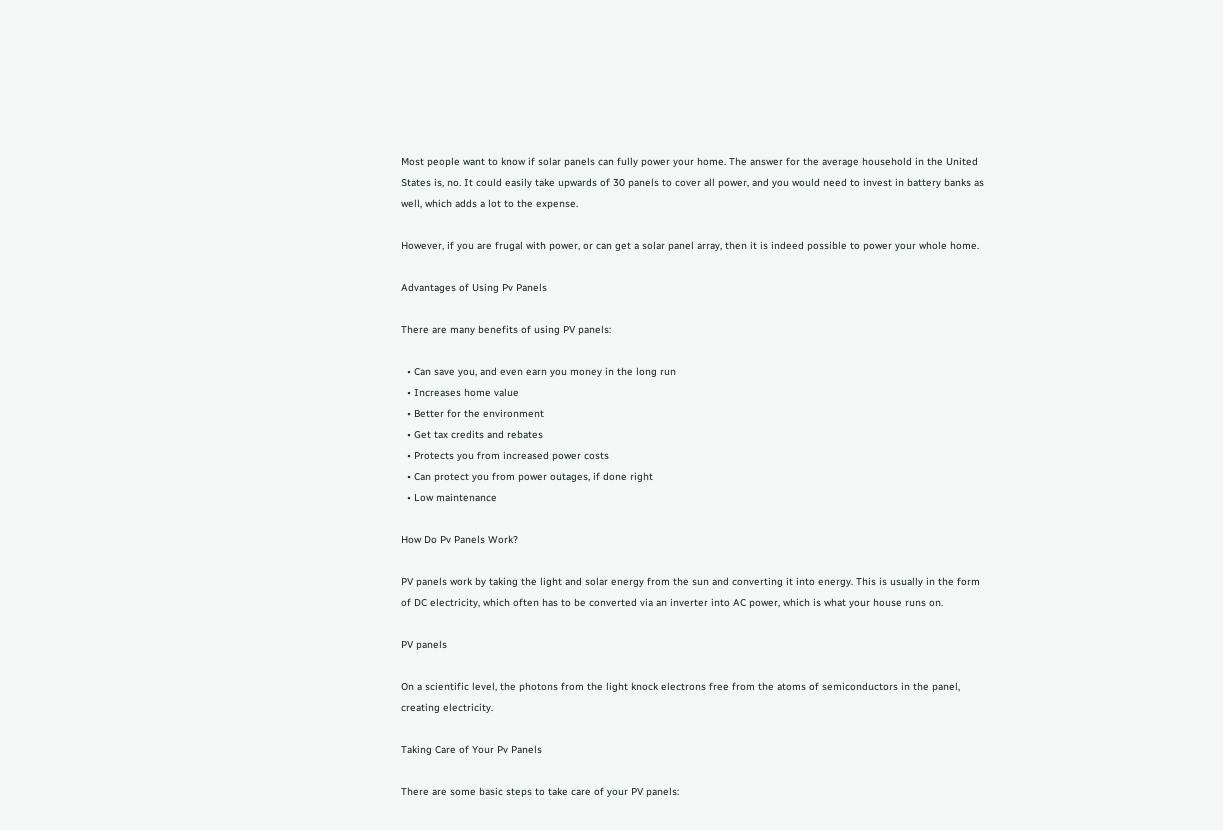Most people want to know if solar panels can fully power your home. The answer for the average household in the United States is, no. It could easily take upwards of 30 panels to cover all power, and you would need to invest in battery banks as well, which adds a lot to the expense.

However, if you are frugal with power, or can get a solar panel array, then it is indeed possible to power your whole home.

Advantages of Using Pv Panels

There are many benefits of using PV panels:

  • Can save you, and even earn you money in the long run
  • Increases home value
  • Better for the environment
  • Get tax credits and rebates
  • Protects you from increased power costs
  • Can protect you from power outages, if done right
  • Low maintenance

How Do Pv Panels Work?

PV panels work by taking the light and solar energy from the sun and converting it into energy. This is usually in the form of DC electricity, which often has to be converted via an inverter into AC power, which is what your house runs on.

PV panels

On a scientific level, the photons from the light knock electrons free from the atoms of semiconductors in the panel, creating electricity.

Taking Care of Your Pv Panels

There are some basic steps to take care of your PV panels: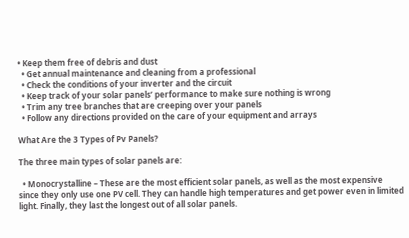• Keep them free of debris and dust
  • Get annual maintenance and cleaning from a professional
  • Check the conditions of your inverter and the circuit
  • Keep track of your solar panels’ performance to make sure nothing is wrong
  • Trim any tree branches that are creeping over your panels
  • Follow any directions provided on the care of your equipment and arrays

What Are the 3 Types of Pv Panels?

The three main types of solar panels are:

  • Monocrystalline – These are the most efficient solar panels, as well as the most expensive since they only use one PV cell. They can handle high temperatures and get power even in limited light. Finally, they last the longest out of all solar panels.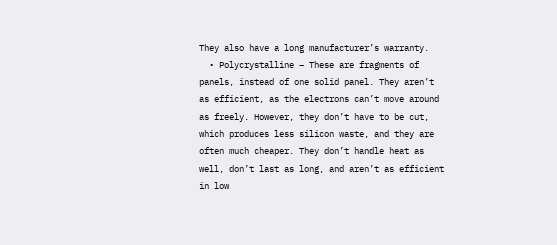They also have a long manufacturer’s warranty.
  • Polycrystalline – These are fragments of panels, instead of one solid panel. They aren’t as efficient, as the electrons can’t move around as freely. However, they don’t have to be cut, which produces less silicon waste, and they are often much cheaper. They don’t handle heat as well, don’t last as long, and aren’t as efficient in low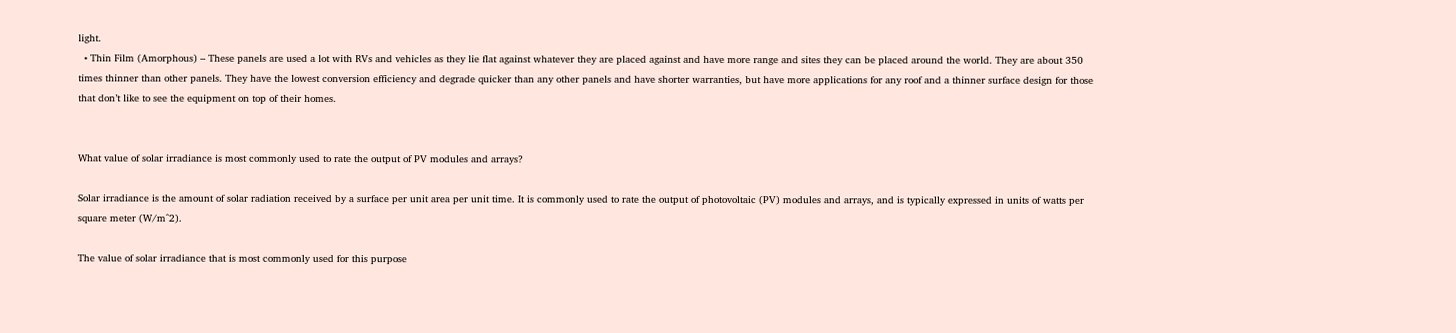light.
  • Thin Film (Amorphous) – These panels are used a lot with RVs and vehicles as they lie flat against whatever they are placed against and have more range and sites they can be placed around the world. They are about 350 times thinner than other panels. They have the lowest conversion efficiency and degrade quicker than any other panels and have shorter warranties, but have more applications for any roof and a thinner surface design for those that don’t like to see the equipment on top of their homes.


What value of solar irradiance is most commonly used to rate the output of PV modules and arrays?

Solar irradiance is the amount of solar radiation received by a surface per unit area per unit time. It is commonly used to rate the output of photovoltaic (PV) modules and arrays, and is typically expressed in units of watts per square meter (W/m^2).

The value of solar irradiance that is most commonly used for this purpose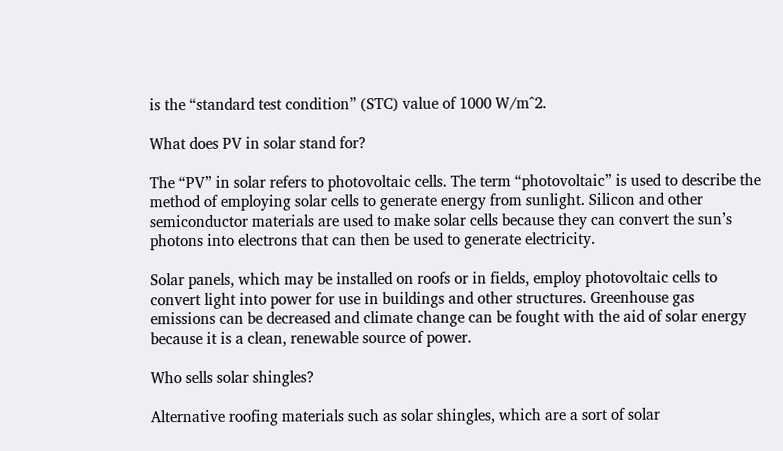is the “standard test condition” (STC) value of 1000 W/m^2.

What does PV in solar stand for?

The “PV” in solar refers to photovoltaic cells. The term “photovoltaic” is used to describe the method of employing solar cells to generate energy from sunlight. Silicon and other semiconductor materials are used to make solar cells because they can convert the sun’s photons into electrons that can then be used to generate electricity.

Solar panels, which may be installed on roofs or in fields, employ photovoltaic cells to convert light into power for use in buildings and other structures. Greenhouse gas emissions can be decreased and climate change can be fought with the aid of solar energy because it is a clean, renewable source of power.

Who sells solar shingles?

Alternative roofing materials such as solar shingles, which are a sort of solar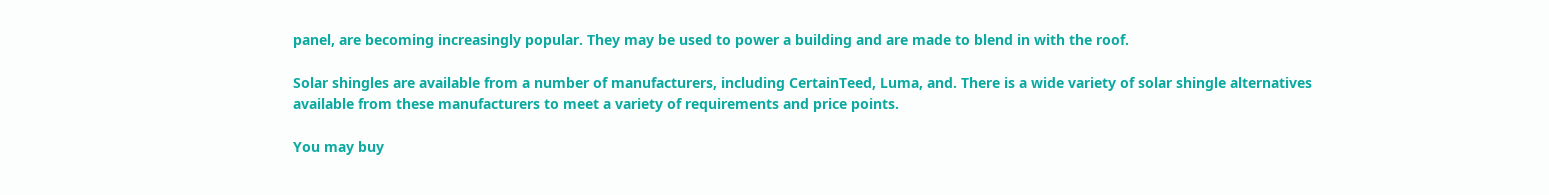panel, are becoming increasingly popular. They may be used to power a building and are made to blend in with the roof.

Solar shingles are available from a number of manufacturers, including CertainTeed, Luma, and. There is a wide variety of solar shingle alternatives available from these manufacturers to meet a variety of requirements and price points.

You may buy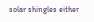solar shingles either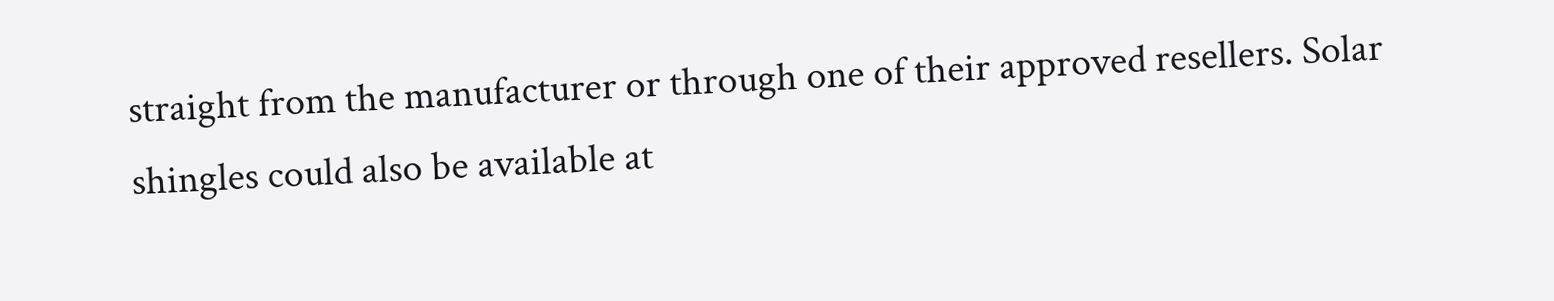straight from the manufacturer or through one of their approved resellers. Solar shingles could also be available at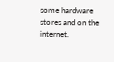some hardware stores and on the internet.